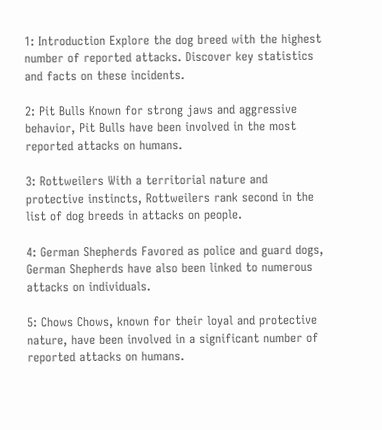1: Introduction Explore the dog breed with the highest number of reported attacks. Discover key statistics and facts on these incidents.

2: Pit Bulls Known for strong jaws and aggressive behavior, Pit Bulls have been involved in the most reported attacks on humans.

3: Rottweilers With a territorial nature and protective instincts, Rottweilers rank second in the list of dog breeds in attacks on people.

4: German Shepherds Favored as police and guard dogs, German Shepherds have also been linked to numerous attacks on individuals.

5: Chows Chows, known for their loyal and protective nature, have been involved in a significant number of reported attacks on humans.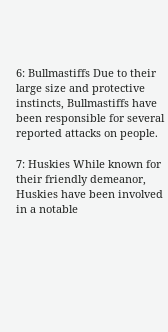6: Bullmastiffs Due to their large size and protective instincts, Bullmastiffs have been responsible for several reported attacks on people.

7: Huskies While known for their friendly demeanor, Huskies have been involved in a notable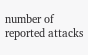number of reported attacks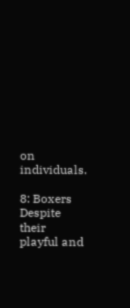on individuals.

8: Boxers Despite their playful and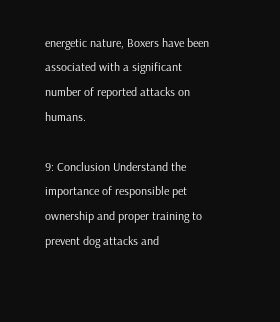energetic nature, Boxers have been associated with a significant number of reported attacks on humans.

9: Conclusion Understand the importance of responsible pet ownership and proper training to prevent dog attacks and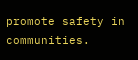promote safety in communities.